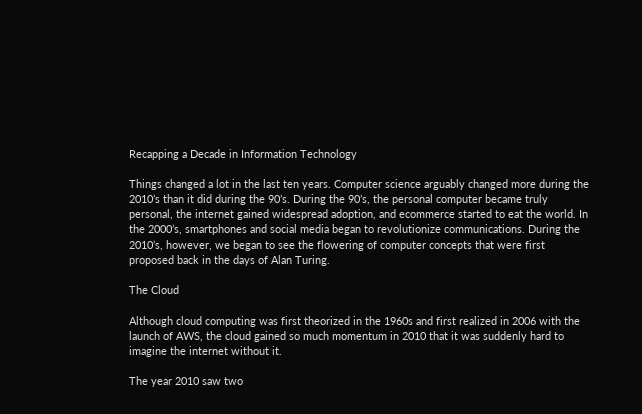Recapping a Decade in Information Technology

Things changed a lot in the last ten years. Computer science arguably changed more during the 2010’s than it did during the 90’s. During the 90’s, the personal computer became truly personal, the internet gained widespread adoption, and ecommerce started to eat the world. In the 2000’s, smartphones and social media began to revolutionize communications. During the 2010’s, however, we began to see the flowering of computer concepts that were first proposed back in the days of Alan Turing.

The Cloud

Although cloud computing was first theorized in the 1960s and first realized in 2006 with the launch of AWS, the cloud gained so much momentum in 2010 that it was suddenly hard to imagine the internet without it.

The year 2010 saw two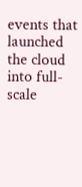events that launched the cloud into full-scale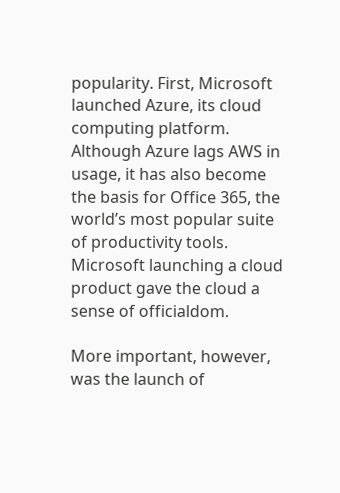popularity. First, Microsoft launched Azure, its cloud computing platform. Although Azure lags AWS in usage, it has also become the basis for Office 365, the world’s most popular suite of productivity tools. Microsoft launching a cloud product gave the cloud a sense of officialdom.

More important, however, was the launch of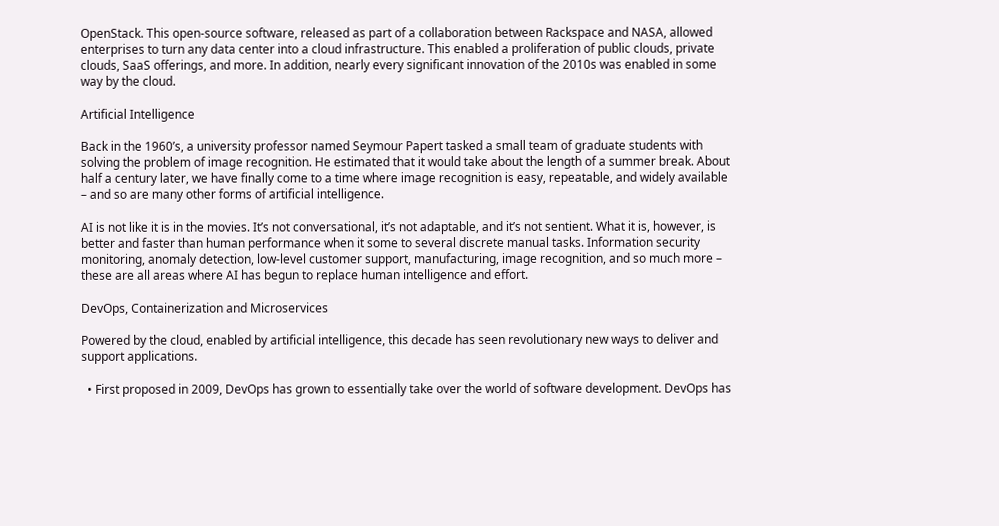OpenStack. This open-source software, released as part of a collaboration between Rackspace and NASA, allowed enterprises to turn any data center into a cloud infrastructure. This enabled a proliferation of public clouds, private clouds, SaaS offerings, and more. In addition, nearly every significant innovation of the 2010s was enabled in some way by the cloud.

Artificial Intelligence

Back in the 1960’s, a university professor named Seymour Papert tasked a small team of graduate students with solving the problem of image recognition. He estimated that it would take about the length of a summer break. About half a century later, we have finally come to a time where image recognition is easy, repeatable, and widely available – and so are many other forms of artificial intelligence.

AI is not like it is in the movies. It’s not conversational, it’s not adaptable, and it’s not sentient. What it is, however, is better and faster than human performance when it some to several discrete manual tasks. Information security monitoring, anomaly detection, low-level customer support, manufacturing, image recognition, and so much more – these are all areas where AI has begun to replace human intelligence and effort.

DevOps, Containerization and Microservices

Powered by the cloud, enabled by artificial intelligence, this decade has seen revolutionary new ways to deliver and support applications.

  • First proposed in 2009, DevOps has grown to essentially take over the world of software development. DevOps has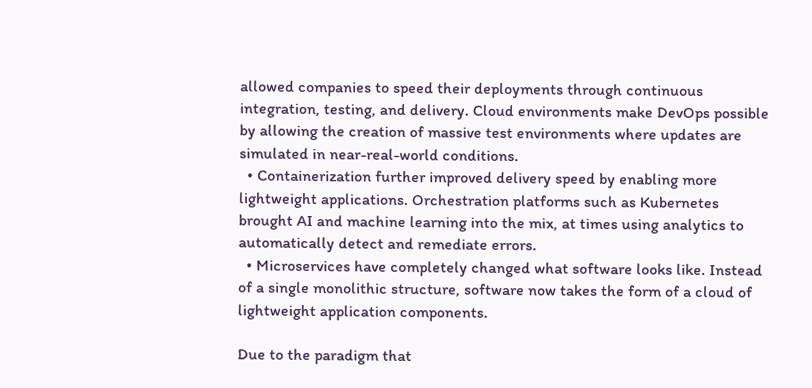allowed companies to speed their deployments through continuous integration, testing, and delivery. Cloud environments make DevOps possible by allowing the creation of massive test environments where updates are simulated in near-real-world conditions.
  • Containerization further improved delivery speed by enabling more lightweight applications. Orchestration platforms such as Kubernetes brought AI and machine learning into the mix, at times using analytics to automatically detect and remediate errors.
  • Microservices have completely changed what software looks like. Instead of a single monolithic structure, software now takes the form of a cloud of lightweight application components.

Due to the paradigm that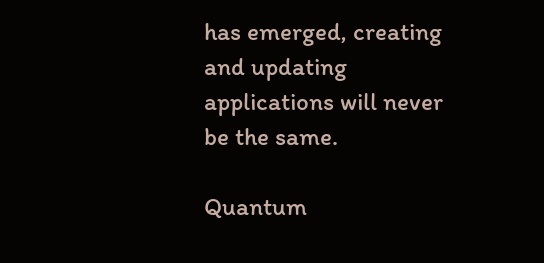has emerged, creating and updating applications will never be the same.

Quantum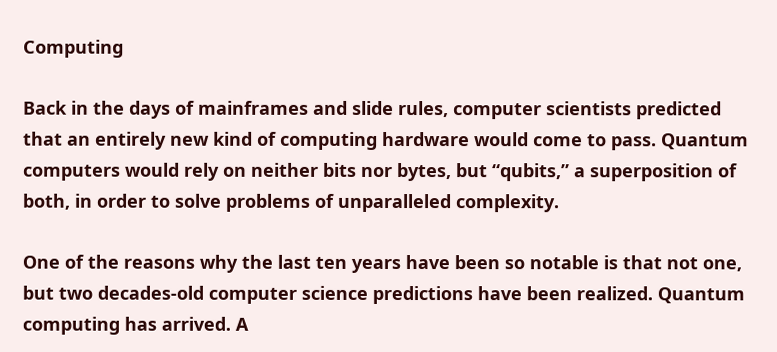Computing

Back in the days of mainframes and slide rules, computer scientists predicted that an entirely new kind of computing hardware would come to pass. Quantum computers would rely on neither bits nor bytes, but “qubits,” a superposition of both, in order to solve problems of unparalleled complexity.

One of the reasons why the last ten years have been so notable is that not one, but two decades-old computer science predictions have been realized. Quantum computing has arrived. A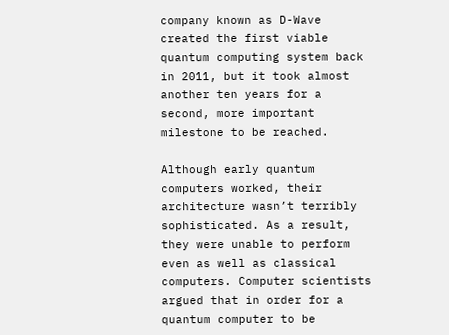company known as D-Wave created the first viable quantum computing system back in 2011, but it took almost another ten years for a second, more important milestone to be reached.

Although early quantum computers worked, their architecture wasn’t terribly sophisticated. As a result, they were unable to perform even as well as classical computers. Computer scientists argued that in order for a quantum computer to be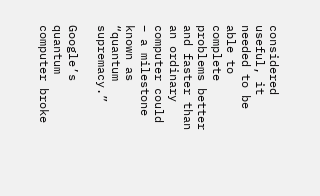considered useful, it needed to be able to complete problems better and faster than an ordinary computer could – a milestone known as “quantum supremacy.”

Google’s quantum computer broke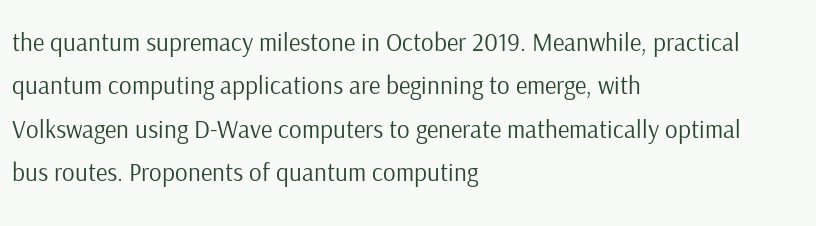the quantum supremacy milestone in October 2019. Meanwhile, practical quantum computing applications are beginning to emerge, with Volkswagen using D-Wave computers to generate mathematically optimal bus routes. Proponents of quantum computing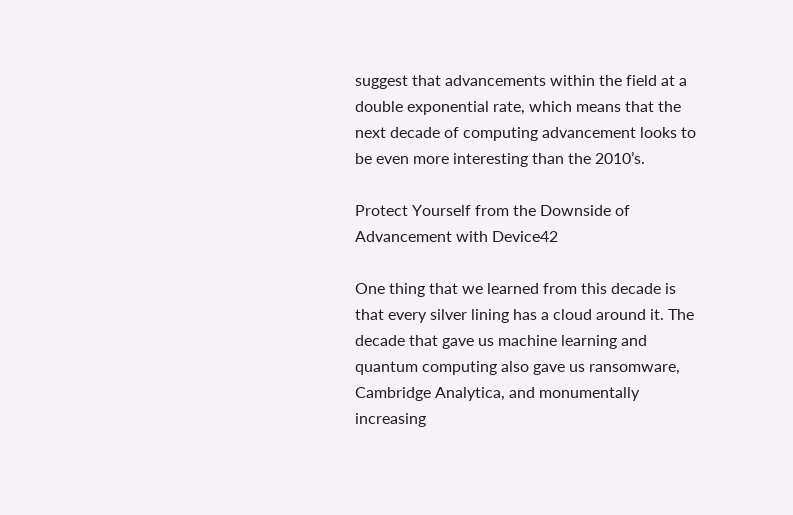suggest that advancements within the field at a double exponential rate, which means that the next decade of computing advancement looks to be even more interesting than the 2010’s.

Protect Yourself from the Downside of Advancement with Device42

One thing that we learned from this decade is that every silver lining has a cloud around it. The decade that gave us machine learning and quantum computing also gave us ransomware, Cambridge Analytica, and monumentally increasing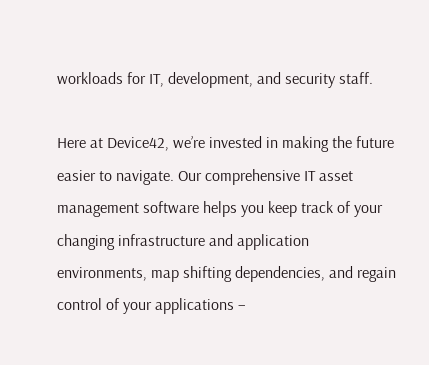workloads for IT, development, and security staff.

Here at Device42, we’re invested in making the future easier to navigate. Our comprehensive IT asset management software helps you keep track of your changing infrastructure and application environments, map shifting dependencies, and regain control of your applications –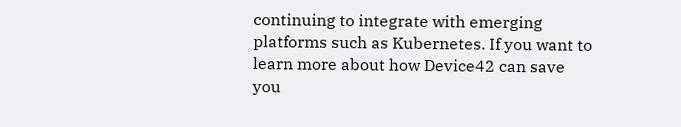continuing to integrate with emerging platforms such as Kubernetes. If you want to learn more about how Device42 can save you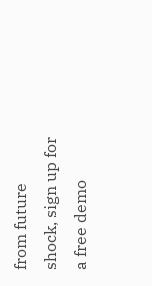from future shock, sign up for a free demo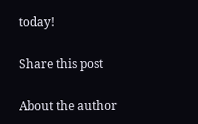today!

Share this post

About the author